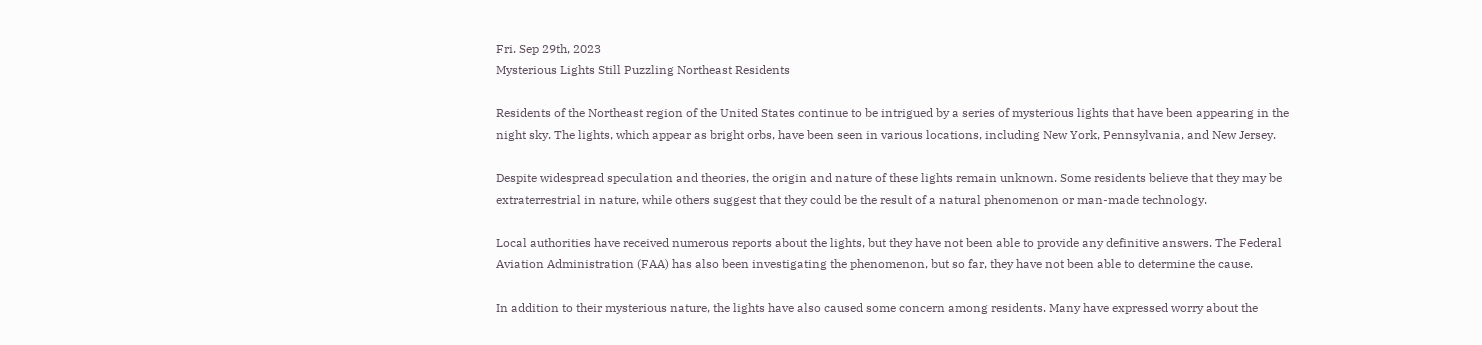Fri. Sep 29th, 2023
Mysterious Lights Still Puzzling Northeast Residents

Residents of the Northeast region of the United States continue to be intrigued by a series of mysterious lights that have been appearing in the night sky. The lights, which appear as bright orbs, have been seen in various locations, including New York, Pennsylvania, and New Jersey.

Despite widespread speculation and theories, the origin and nature of these lights remain unknown. Some residents believe that they may be extraterrestrial in nature, while others suggest that they could be the result of a natural phenomenon or man-made technology.

Local authorities have received numerous reports about the lights, but they have not been able to provide any definitive answers. The Federal Aviation Administration (FAA) has also been investigating the phenomenon, but so far, they have not been able to determine the cause.

In addition to their mysterious nature, the lights have also caused some concern among residents. Many have expressed worry about the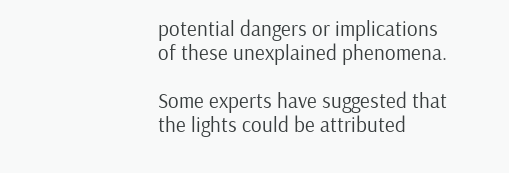potential dangers or implications of these unexplained phenomena.

Some experts have suggested that the lights could be attributed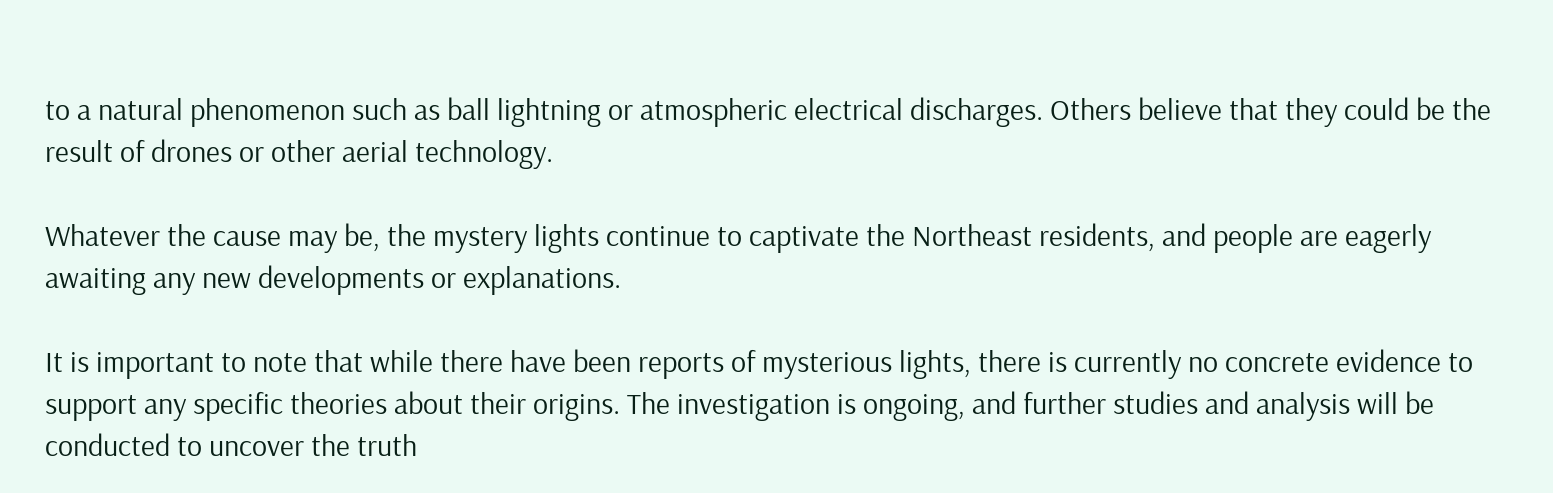to a natural phenomenon such as ball lightning or atmospheric electrical discharges. Others believe that they could be the result of drones or other aerial technology.

Whatever the cause may be, the mystery lights continue to captivate the Northeast residents, and people are eagerly awaiting any new developments or explanations.

It is important to note that while there have been reports of mysterious lights, there is currently no concrete evidence to support any specific theories about their origins. The investigation is ongoing, and further studies and analysis will be conducted to uncover the truth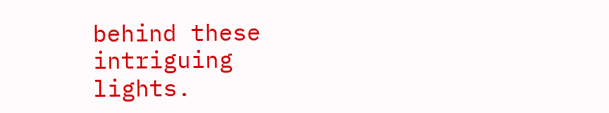behind these intriguing lights.